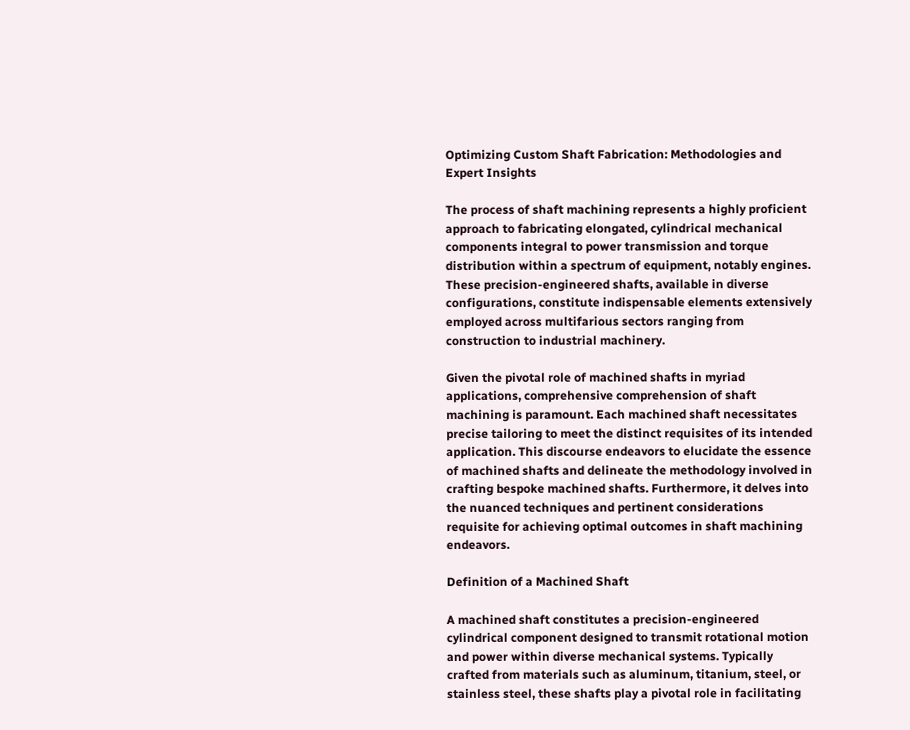Optimizing Custom Shaft Fabrication: Methodologies and Expert Insights

The process of shaft machining represents a highly proficient approach to fabricating elongated, cylindrical mechanical components integral to power transmission and torque distribution within a spectrum of equipment, notably engines. These precision-engineered shafts, available in diverse configurations, constitute indispensable elements extensively employed across multifarious sectors ranging from construction to industrial machinery.

Given the pivotal role of machined shafts in myriad applications, comprehensive comprehension of shaft machining is paramount. Each machined shaft necessitates precise tailoring to meet the distinct requisites of its intended application. This discourse endeavors to elucidate the essence of machined shafts and delineate the methodology involved in crafting bespoke machined shafts. Furthermore, it delves into the nuanced techniques and pertinent considerations requisite for achieving optimal outcomes in shaft machining endeavors.

Definition of a Machined Shaft

A machined shaft constitutes a precision-engineered cylindrical component designed to transmit rotational motion and power within diverse mechanical systems. Typically crafted from materials such as aluminum, titanium, steel, or stainless steel, these shafts play a pivotal role in facilitating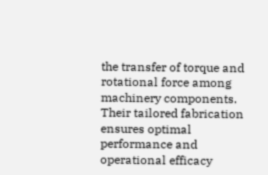the transfer of torque and rotational force among machinery components. Their tailored fabrication ensures optimal performance and operational efficacy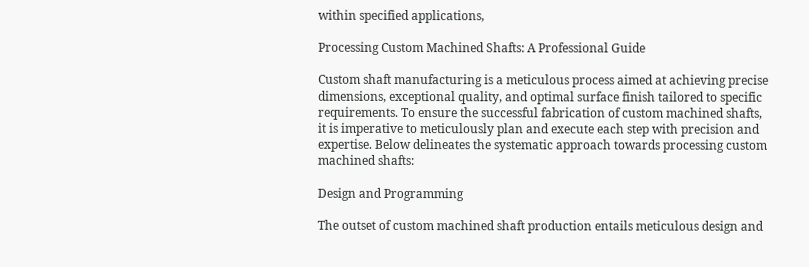within specified applications,

Processing Custom Machined Shafts: A Professional Guide

Custom shaft manufacturing is a meticulous process aimed at achieving precise dimensions, exceptional quality, and optimal surface finish tailored to specific requirements. To ensure the successful fabrication of custom machined shafts, it is imperative to meticulously plan and execute each step with precision and expertise. Below delineates the systematic approach towards processing custom machined shafts:

Design and Programming

The outset of custom machined shaft production entails meticulous design and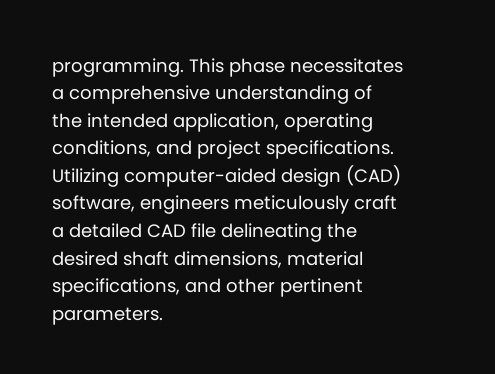programming. This phase necessitates a comprehensive understanding of the intended application, operating conditions, and project specifications. Utilizing computer-aided design (CAD) software, engineers meticulously craft a detailed CAD file delineating the desired shaft dimensions, material specifications, and other pertinent parameters.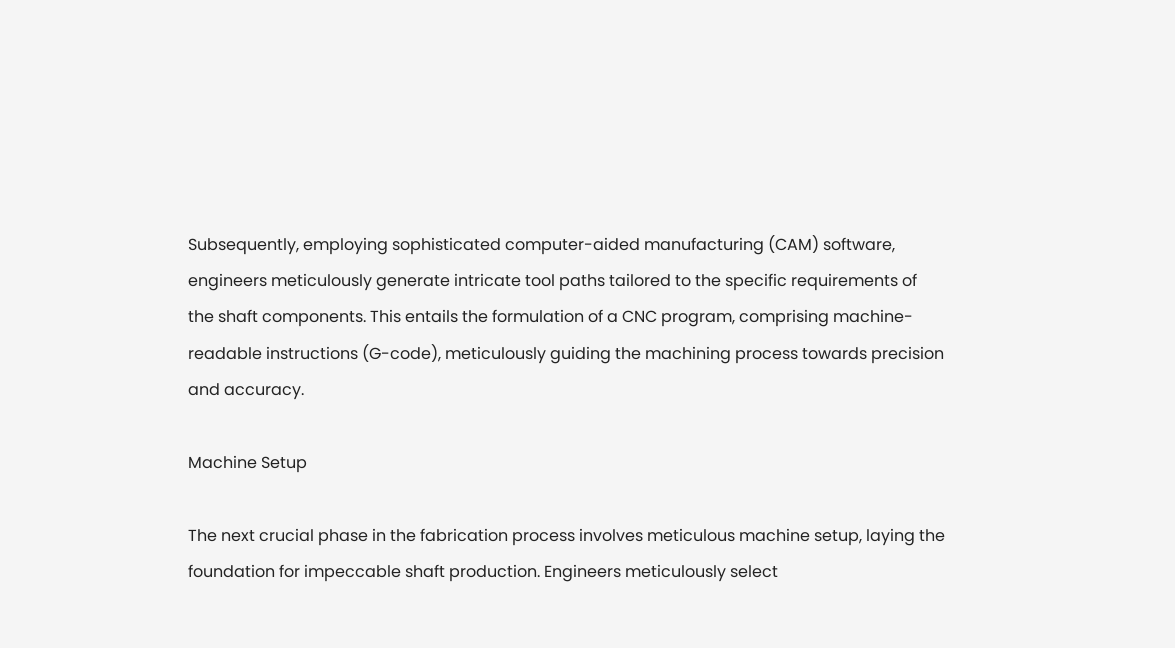Subsequently, employing sophisticated computer-aided manufacturing (CAM) software, engineers meticulously generate intricate tool paths tailored to the specific requirements of the shaft components. This entails the formulation of a CNC program, comprising machine-readable instructions (G-code), meticulously guiding the machining process towards precision and accuracy.

Machine Setup

The next crucial phase in the fabrication process involves meticulous machine setup, laying the foundation for impeccable shaft production. Engineers meticulously select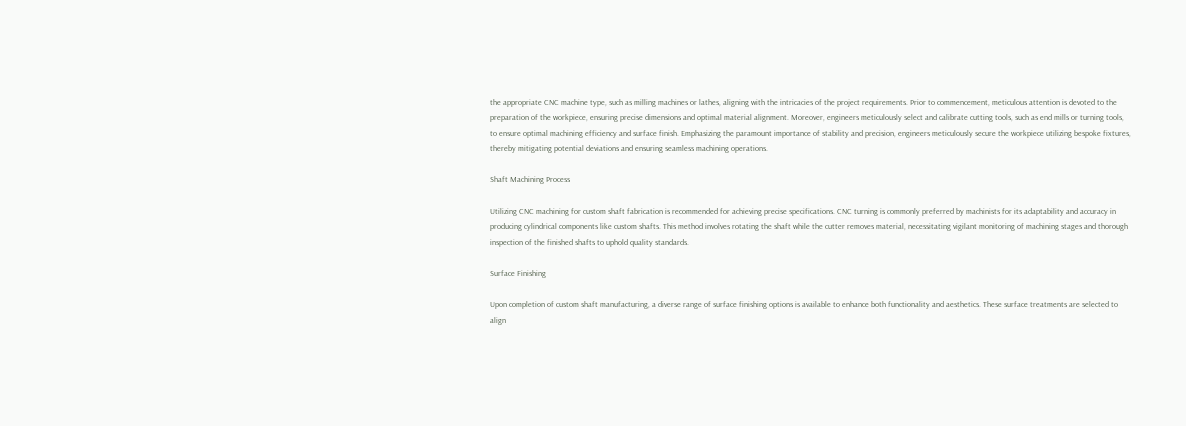the appropriate CNC machine type, such as milling machines or lathes, aligning with the intricacies of the project requirements. Prior to commencement, meticulous attention is devoted to the preparation of the workpiece, ensuring precise dimensions and optimal material alignment. Moreover, engineers meticulously select and calibrate cutting tools, such as end mills or turning tools, to ensure optimal machining efficiency and surface finish. Emphasizing the paramount importance of stability and precision, engineers meticulously secure the workpiece utilizing bespoke fixtures, thereby mitigating potential deviations and ensuring seamless machining operations.

Shaft Machining Process

Utilizing CNC machining for custom shaft fabrication is recommended for achieving precise specifications. CNC turning is commonly preferred by machinists for its adaptability and accuracy in producing cylindrical components like custom shafts. This method involves rotating the shaft while the cutter removes material, necessitating vigilant monitoring of machining stages and thorough inspection of the finished shafts to uphold quality standards.

Surface Finishing

Upon completion of custom shaft manufacturing, a diverse range of surface finishing options is available to enhance both functionality and aesthetics. These surface treatments are selected to align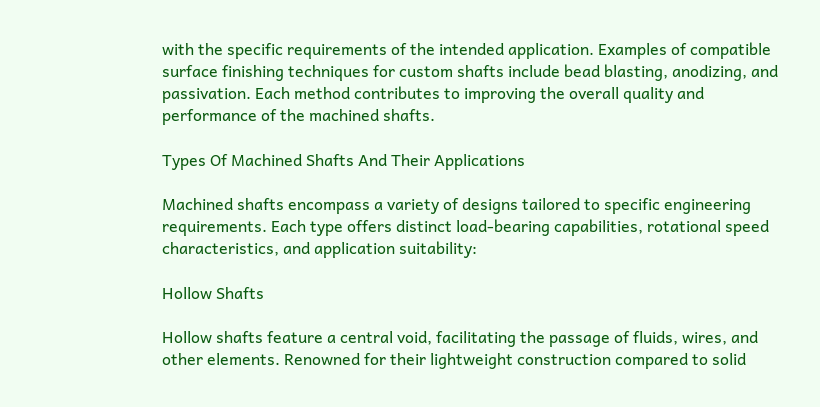with the specific requirements of the intended application. Examples of compatible surface finishing techniques for custom shafts include bead blasting, anodizing, and passivation. Each method contributes to improving the overall quality and performance of the machined shafts.

Types Of Machined Shafts And Their Applications

Machined shafts encompass a variety of designs tailored to specific engineering requirements. Each type offers distinct load-bearing capabilities, rotational speed characteristics, and application suitability:

Hollow Shafts

Hollow shafts feature a central void, facilitating the passage of fluids, wires, and other elements. Renowned for their lightweight construction compared to solid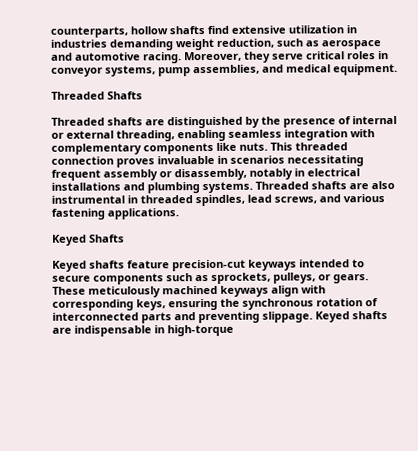counterparts, hollow shafts find extensive utilization in industries demanding weight reduction, such as aerospace and automotive racing. Moreover, they serve critical roles in conveyor systems, pump assemblies, and medical equipment.

Threaded Shafts

Threaded shafts are distinguished by the presence of internal or external threading, enabling seamless integration with complementary components like nuts. This threaded connection proves invaluable in scenarios necessitating frequent assembly or disassembly, notably in electrical installations and plumbing systems. Threaded shafts are also instrumental in threaded spindles, lead screws, and various fastening applications.

Keyed Shafts

Keyed shafts feature precision-cut keyways intended to secure components such as sprockets, pulleys, or gears. These meticulously machined keyways align with corresponding keys, ensuring the synchronous rotation of interconnected parts and preventing slippage. Keyed shafts are indispensable in high-torque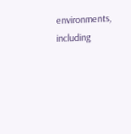environments, including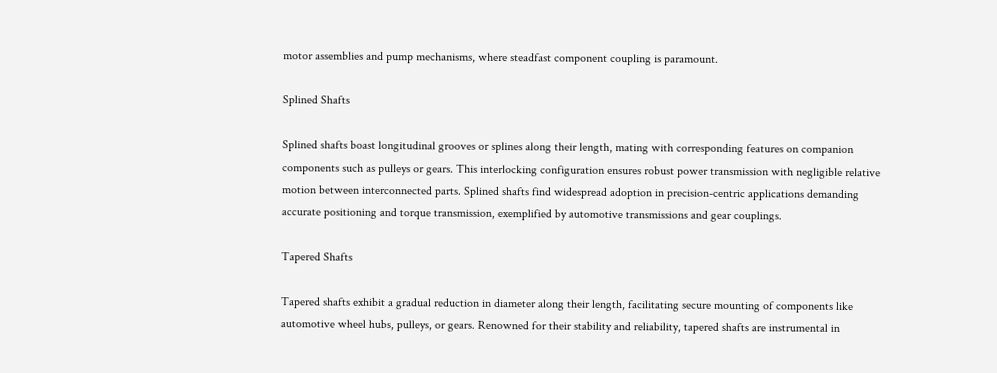motor assemblies and pump mechanisms, where steadfast component coupling is paramount.

Splined Shafts

Splined shafts boast longitudinal grooves or splines along their length, mating with corresponding features on companion components such as pulleys or gears. This interlocking configuration ensures robust power transmission with negligible relative motion between interconnected parts. Splined shafts find widespread adoption in precision-centric applications demanding accurate positioning and torque transmission, exemplified by automotive transmissions and gear couplings.

Tapered Shafts

Tapered shafts exhibit a gradual reduction in diameter along their length, facilitating secure mounting of components like automotive wheel hubs, pulleys, or gears. Renowned for their stability and reliability, tapered shafts are instrumental in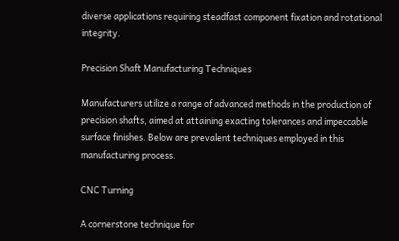diverse applications requiring steadfast component fixation and rotational integrity.

Precision Shaft Manufacturing Techniques

Manufacturers utilize a range of advanced methods in the production of precision shafts, aimed at attaining exacting tolerances and impeccable surface finishes. Below are prevalent techniques employed in this manufacturing process.

CNC Turning

A cornerstone technique for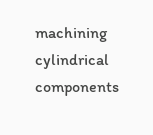machining cylindrical components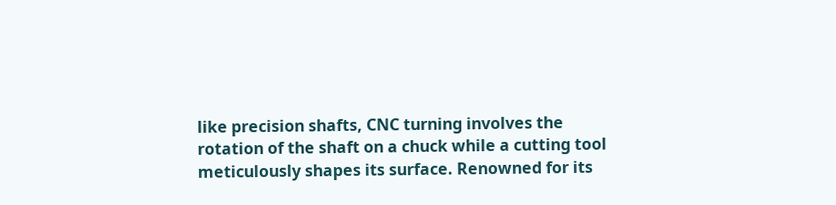like precision shafts, CNC turning involves the rotation of the shaft on a chuck while a cutting tool meticulously shapes its surface. Renowned for its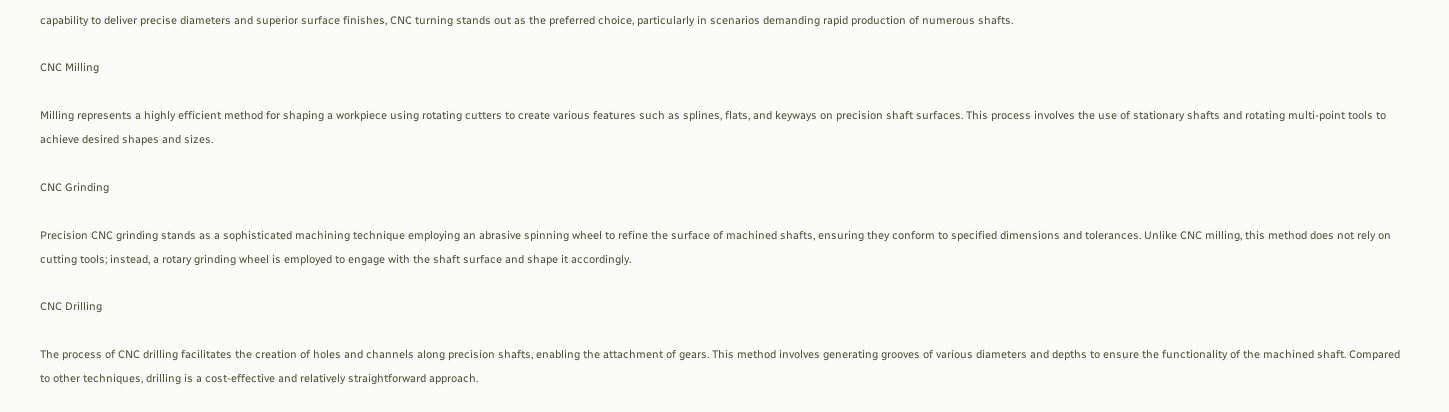capability to deliver precise diameters and superior surface finishes, CNC turning stands out as the preferred choice, particularly in scenarios demanding rapid production of numerous shafts.

CNC Milling

Milling represents a highly efficient method for shaping a workpiece using rotating cutters to create various features such as splines, flats, and keyways on precision shaft surfaces. This process involves the use of stationary shafts and rotating multi-point tools to achieve desired shapes and sizes.

CNC Grinding

Precision CNC grinding stands as a sophisticated machining technique employing an abrasive spinning wheel to refine the surface of machined shafts, ensuring they conform to specified dimensions and tolerances. Unlike CNC milling, this method does not rely on cutting tools; instead, a rotary grinding wheel is employed to engage with the shaft surface and shape it accordingly.

CNC Drilling

The process of CNC drilling facilitates the creation of holes and channels along precision shafts, enabling the attachment of gears. This method involves generating grooves of various diameters and depths to ensure the functionality of the machined shaft. Compared to other techniques, drilling is a cost-effective and relatively straightforward approach.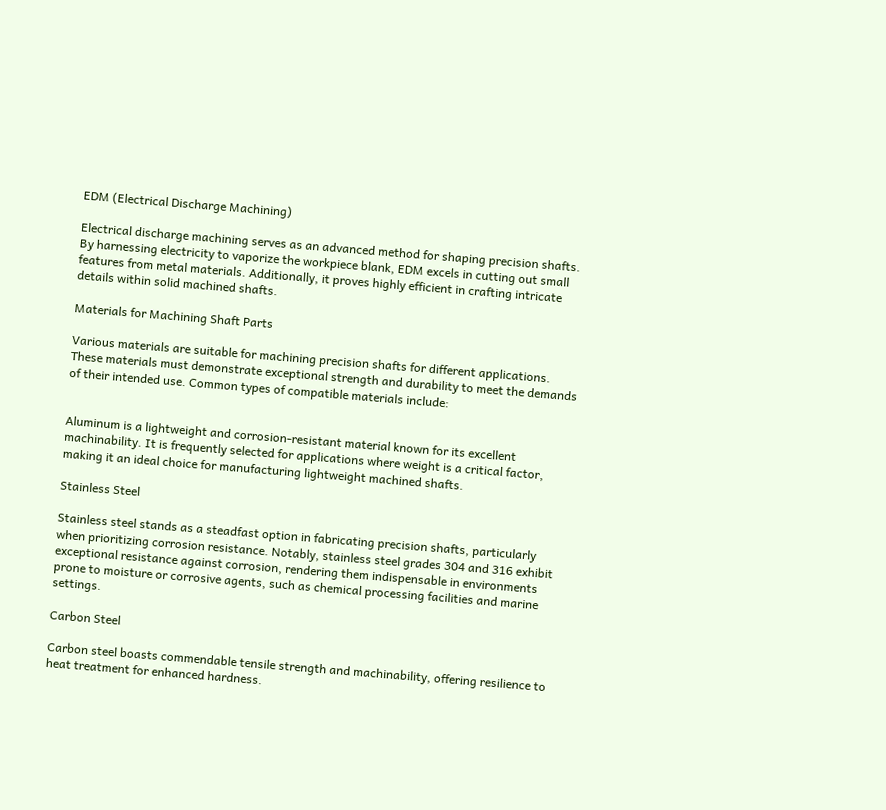EDM (Electrical Discharge Machining)

Electrical discharge machining serves as an advanced method for shaping precision shafts. By harnessing electricity to vaporize the workpiece blank, EDM excels in cutting out small features from metal materials. Additionally, it proves highly efficient in crafting intricate details within solid machined shafts.

Materials for Machining Shaft Parts

Various materials are suitable for machining precision shafts for different applications. These materials must demonstrate exceptional strength and durability to meet the demands of their intended use. Common types of compatible materials include:


Aluminum is a lightweight and corrosion-resistant material known for its excellent machinability. It is frequently selected for applications where weight is a critical factor, making it an ideal choice for manufacturing lightweight machined shafts.

Stainless Steel

Stainless steel stands as a steadfast option in fabricating precision shafts, particularly when prioritizing corrosion resistance. Notably, stainless steel grades 304 and 316 exhibit exceptional resistance against corrosion, rendering them indispensable in environments prone to moisture or corrosive agents, such as chemical processing facilities and marine settings.

Carbon Steel

Carbon steel boasts commendable tensile strength and machinability, offering resilience to heat treatment for enhanced hardness.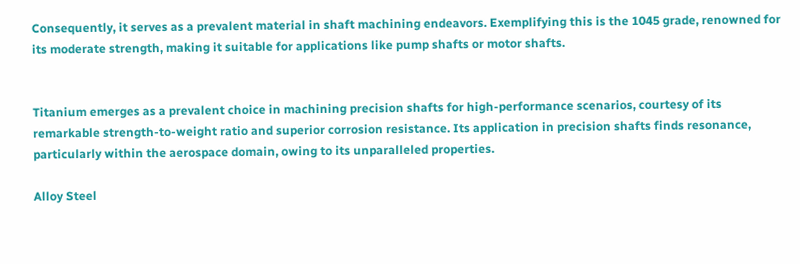Consequently, it serves as a prevalent material in shaft machining endeavors. Exemplifying this is the 1045 grade, renowned for its moderate strength, making it suitable for applications like pump shafts or motor shafts.


Titanium emerges as a prevalent choice in machining precision shafts for high-performance scenarios, courtesy of its remarkable strength-to-weight ratio and superior corrosion resistance. Its application in precision shafts finds resonance, particularly within the aerospace domain, owing to its unparalleled properties.

Alloy Steel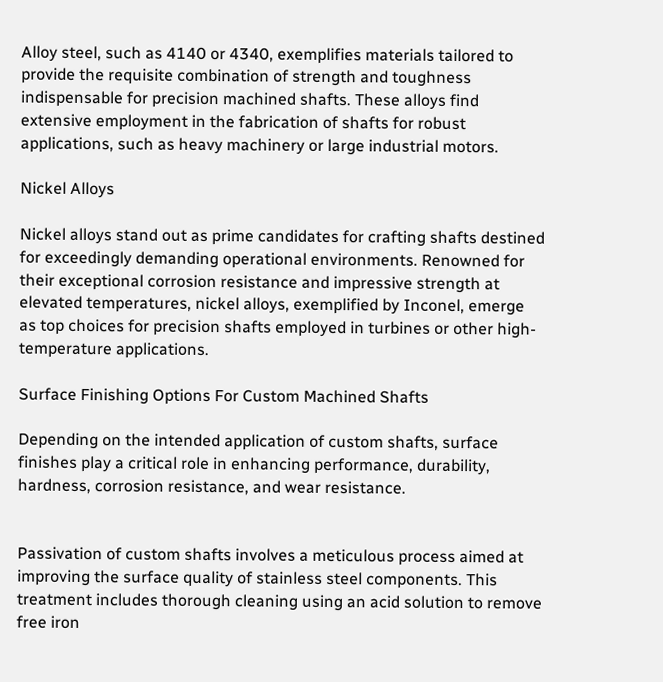Alloy steel, such as 4140 or 4340, exemplifies materials tailored to provide the requisite combination of strength and toughness indispensable for precision machined shafts. These alloys find extensive employment in the fabrication of shafts for robust applications, such as heavy machinery or large industrial motors.

Nickel Alloys

Nickel alloys stand out as prime candidates for crafting shafts destined for exceedingly demanding operational environments. Renowned for their exceptional corrosion resistance and impressive strength at elevated temperatures, nickel alloys, exemplified by Inconel, emerge as top choices for precision shafts employed in turbines or other high-temperature applications.

Surface Finishing Options For Custom Machined Shafts

Depending on the intended application of custom shafts, surface finishes play a critical role in enhancing performance, durability, hardness, corrosion resistance, and wear resistance.


Passivation of custom shafts involves a meticulous process aimed at improving the surface quality of stainless steel components. This treatment includes thorough cleaning using an acid solution to remove free iron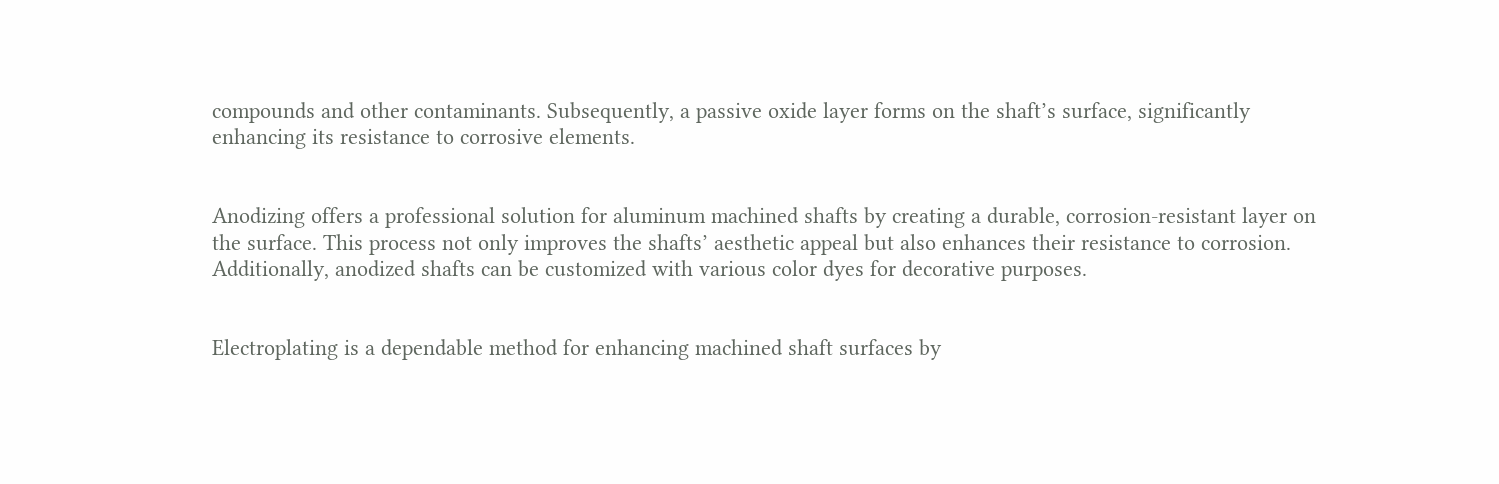compounds and other contaminants. Subsequently, a passive oxide layer forms on the shaft’s surface, significantly enhancing its resistance to corrosive elements.


Anodizing offers a professional solution for aluminum machined shafts by creating a durable, corrosion-resistant layer on the surface. This process not only improves the shafts’ aesthetic appeal but also enhances their resistance to corrosion. Additionally, anodized shafts can be customized with various color dyes for decorative purposes.


Electroplating is a dependable method for enhancing machined shaft surfaces by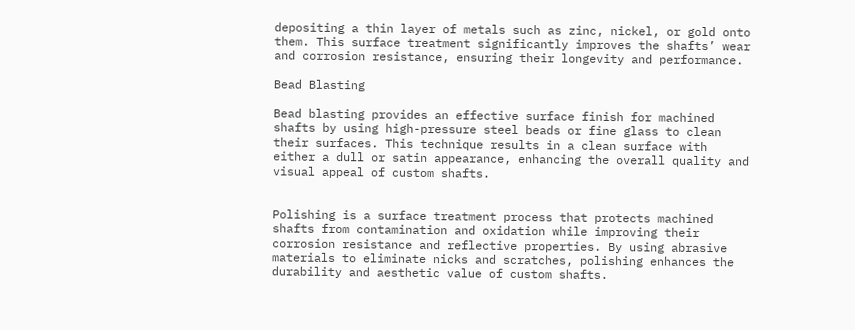depositing a thin layer of metals such as zinc, nickel, or gold onto them. This surface treatment significantly improves the shafts’ wear and corrosion resistance, ensuring their longevity and performance.

Bead Blasting

Bead blasting provides an effective surface finish for machined shafts by using high-pressure steel beads or fine glass to clean their surfaces. This technique results in a clean surface with either a dull or satin appearance, enhancing the overall quality and visual appeal of custom shafts.


Polishing is a surface treatment process that protects machined shafts from contamination and oxidation while improving their corrosion resistance and reflective properties. By using abrasive materials to eliminate nicks and scratches, polishing enhances the durability and aesthetic value of custom shafts.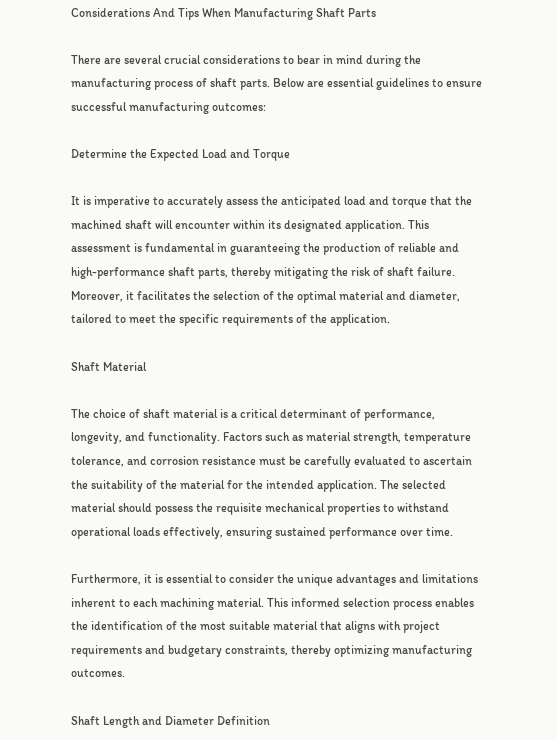Considerations And Tips When Manufacturing Shaft Parts

There are several crucial considerations to bear in mind during the manufacturing process of shaft parts. Below are essential guidelines to ensure successful manufacturing outcomes:

Determine the Expected Load and Torque

It is imperative to accurately assess the anticipated load and torque that the machined shaft will encounter within its designated application. This assessment is fundamental in guaranteeing the production of reliable and high-performance shaft parts, thereby mitigating the risk of shaft failure. Moreover, it facilitates the selection of the optimal material and diameter, tailored to meet the specific requirements of the application.

Shaft Material

The choice of shaft material is a critical determinant of performance, longevity, and functionality. Factors such as material strength, temperature tolerance, and corrosion resistance must be carefully evaluated to ascertain the suitability of the material for the intended application. The selected material should possess the requisite mechanical properties to withstand operational loads effectively, ensuring sustained performance over time.

Furthermore, it is essential to consider the unique advantages and limitations inherent to each machining material. This informed selection process enables the identification of the most suitable material that aligns with project requirements and budgetary constraints, thereby optimizing manufacturing outcomes.

Shaft Length and Diameter Definition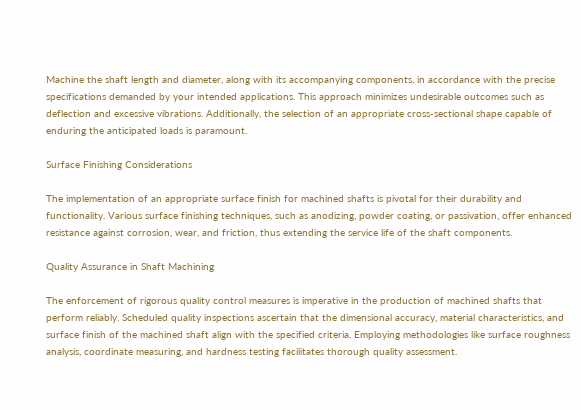Machine the shaft length and diameter, along with its accompanying components, in accordance with the precise specifications demanded by your intended applications. This approach minimizes undesirable outcomes such as deflection and excessive vibrations. Additionally, the selection of an appropriate cross-sectional shape capable of enduring the anticipated loads is paramount.

Surface Finishing Considerations

The implementation of an appropriate surface finish for machined shafts is pivotal for their durability and functionality. Various surface finishing techniques, such as anodizing, powder coating, or passivation, offer enhanced resistance against corrosion, wear, and friction, thus extending the service life of the shaft components.

Quality Assurance in Shaft Machining

The enforcement of rigorous quality control measures is imperative in the production of machined shafts that perform reliably. Scheduled quality inspections ascertain that the dimensional accuracy, material characteristics, and surface finish of the machined shaft align with the specified criteria. Employing methodologies like surface roughness analysis, coordinate measuring, and hardness testing facilitates thorough quality assessment.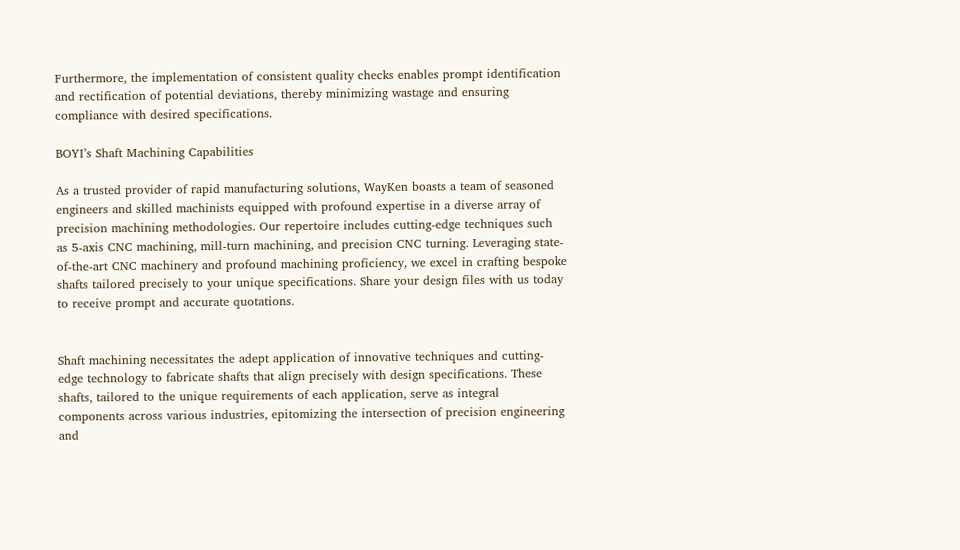Furthermore, the implementation of consistent quality checks enables prompt identification and rectification of potential deviations, thereby minimizing wastage and ensuring compliance with desired specifications.

BOYI’s Shaft Machining Capabilities

As a trusted provider of rapid manufacturing solutions, WayKen boasts a team of seasoned engineers and skilled machinists equipped with profound expertise in a diverse array of precision machining methodologies. Our repertoire includes cutting-edge techniques such as 5-axis CNC machining, mill-turn machining, and precision CNC turning. Leveraging state-of-the-art CNC machinery and profound machining proficiency, we excel in crafting bespoke shafts tailored precisely to your unique specifications. Share your design files with us today to receive prompt and accurate quotations.


Shaft machining necessitates the adept application of innovative techniques and cutting-edge technology to fabricate shafts that align precisely with design specifications. These shafts, tailored to the unique requirements of each application, serve as integral components across various industries, epitomizing the intersection of precision engineering and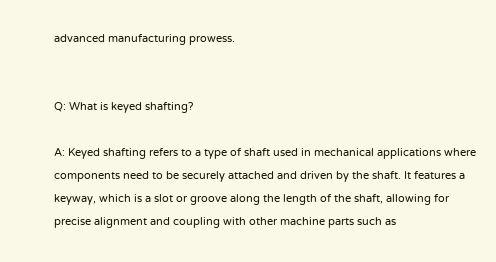advanced manufacturing prowess.


Q: What is keyed shafting?

A: Keyed shafting refers to a type of shaft used in mechanical applications where components need to be securely attached and driven by the shaft. It features a keyway, which is a slot or groove along the length of the shaft, allowing for precise alignment and coupling with other machine parts such as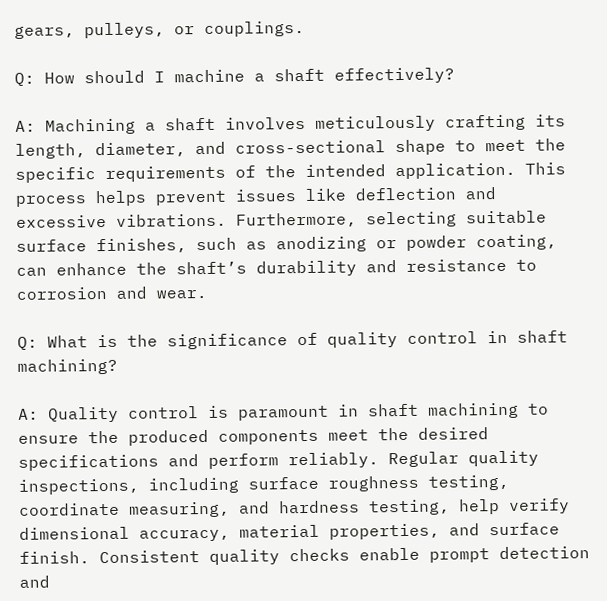gears, pulleys, or couplings.

Q: How should I machine a shaft effectively?

A: Machining a shaft involves meticulously crafting its length, diameter, and cross-sectional shape to meet the specific requirements of the intended application. This process helps prevent issues like deflection and excessive vibrations. Furthermore, selecting suitable surface finishes, such as anodizing or powder coating, can enhance the shaft’s durability and resistance to corrosion and wear.

Q: What is the significance of quality control in shaft machining?

A: Quality control is paramount in shaft machining to ensure the produced components meet the desired specifications and perform reliably. Regular quality inspections, including surface roughness testing, coordinate measuring, and hardness testing, help verify dimensional accuracy, material properties, and surface finish. Consistent quality checks enable prompt detection and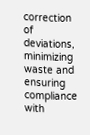correction of deviations, minimizing waste and ensuring compliance with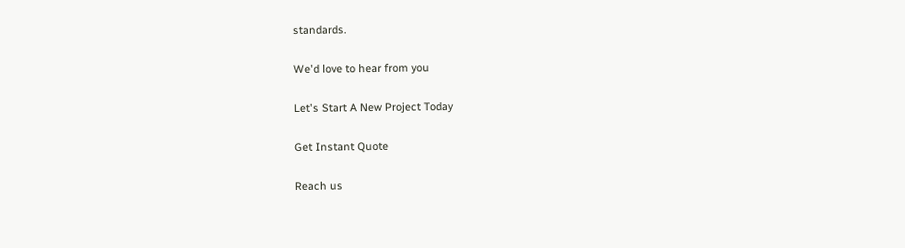standards.

We'd love to hear from you

Let's Start A New Project Today

Get Instant Quote

Reach us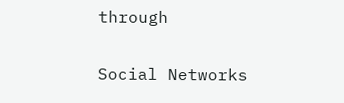through

Social Networks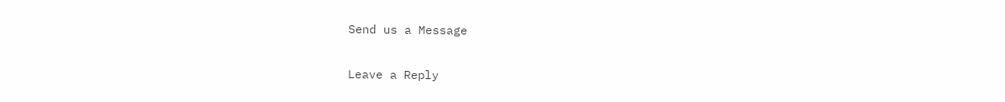Send us a Message

Leave a Reply